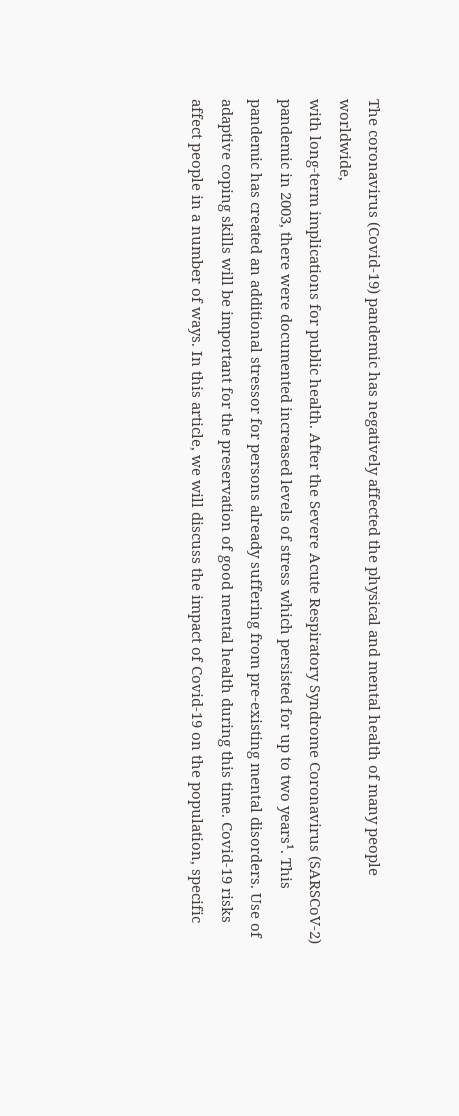The coronavirus (Covid-19) pandemic has negatively affected the physical and mental health of many people worldwide,
with long-term implications for public health. After the Severe Acute Respiratory Syndrome Coronavirus (SARSCoV-2) pandemic in 2003, there were documented increased levels of stress which persisted for up to two years¹. This
pandemic has created an additional stressor for persons already suffering from pre-existing mental disorders. Use of
adaptive coping skills will be important for the preservation of good mental health during this time. Covid-19 risks
affect people in a number of ways. In this article, we will discuss the impact of Covid-19 on the population, specific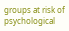groups at risk of psychological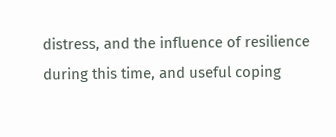distress, and the influence of resilience during this time, and useful coping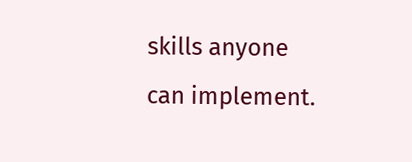skills anyone
can implement.